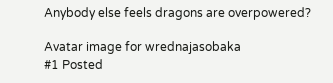Anybody else feels dragons are overpowered?

Avatar image for wrednajasobaka
#1 Posted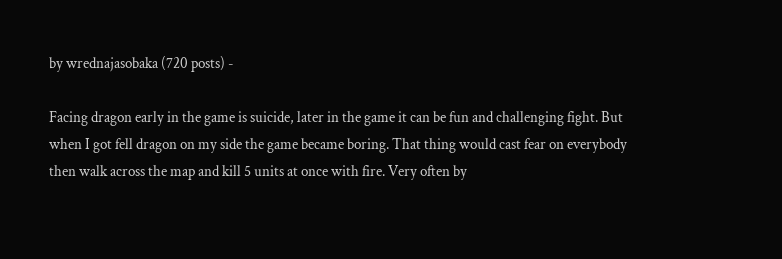by wrednajasobaka (720 posts) -

Facing dragon early in the game is suicide, later in the game it can be fun and challenging fight. But when I got fell dragon on my side the game became boring. That thing would cast fear on everybody then walk across the map and kill 5 units at once with fire. Very often by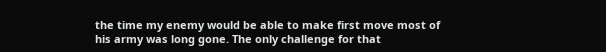the time my enemy would be able to make first move most of his army was long gone. The only challenge for that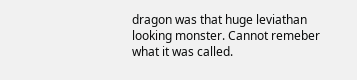dragon was that huge leviathan looking monster. Cannot remeber what it was called.